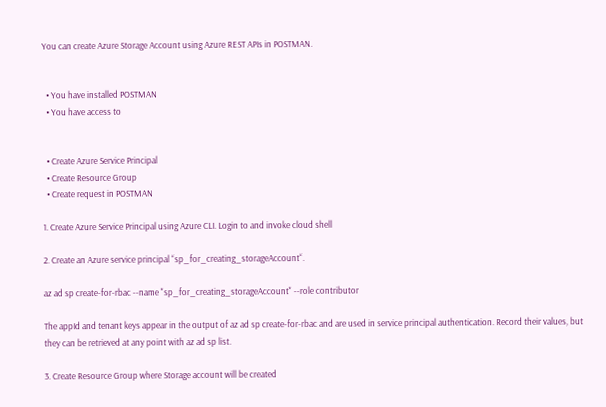You can create Azure Storage Account using Azure REST APIs in POSTMAN.


  • You have installed POSTMAN
  • You have access to


  • Create Azure Service Principal
  • Create Resource Group
  • Create request in POSTMAN

1. Create Azure Service Principal using Azure CLI. Login to and invoke cloud shell

2. Create an Azure service principal “sp_for_creating_storageAccount“.

az ad sp create-for-rbac --name "sp_for_creating_storageAccount" --role contributor

The appId and tenant keys appear in the output of az ad sp create-for-rbac and are used in service principal authentication. Record their values, but they can be retrieved at any point with az ad sp list.

3. Create Resource Group where Storage account will be created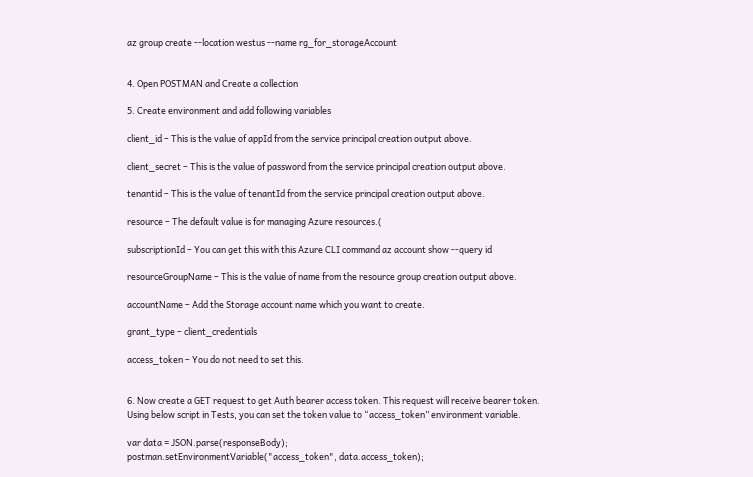az group create --location westus --name rg_for_storageAccount


4. Open POSTMAN and Create a collection

5. Create environment and add following variables

client_id – This is the value of appId from the service principal creation output above.

client_secret – This is the value of password from the service principal creation output above.

tenantid – This is the value of tenantId from the service principal creation output above.

resource – The default value is for managing Azure resources.(

subscriptionId – You can get this with this Azure CLI command az account show --query id

resourceGroupName – This is the value of name from the resource group creation output above.

accountName – Add the Storage account name which you want to create.

grant_type – client_credentials

access_token – You do not need to set this.


6. Now create a GET request to get Auth bearer access token. This request will receive bearer token. Using below script in Tests, you can set the token value to “access_token” environment variable.

var data = JSON.parse(responseBody);
postman.setEnvironmentVariable("access_token", data.access_token);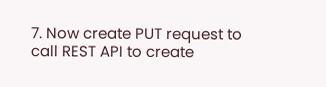7. Now create PUT request to call REST API to create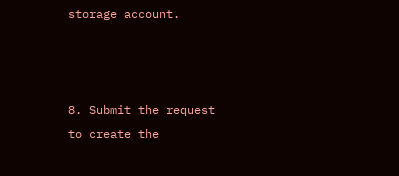storage account.



8. Submit the request to create the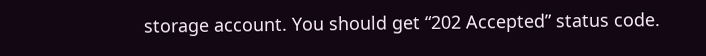storage account. You should get “202 Accepted” status code.